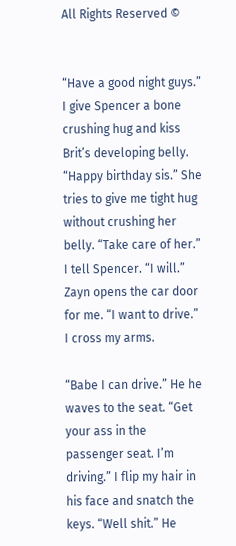All Rights Reserved ©


“Have a good night guys.” I give Spencer a bone crushing hug and kiss Brit’s developing belly. “Happy birthday sis.” She tries to give me tight hug without crushing her belly. “Take care of her.” I tell Spencer. “I will.” Zayn opens the car door for me. “I want to drive.” I cross my arms.

“Babe I can drive.” He he waves to the seat. “Get your ass in the passenger seat. I’m driving.” I flip my hair in his face and snatch the keys. “Well shit.” He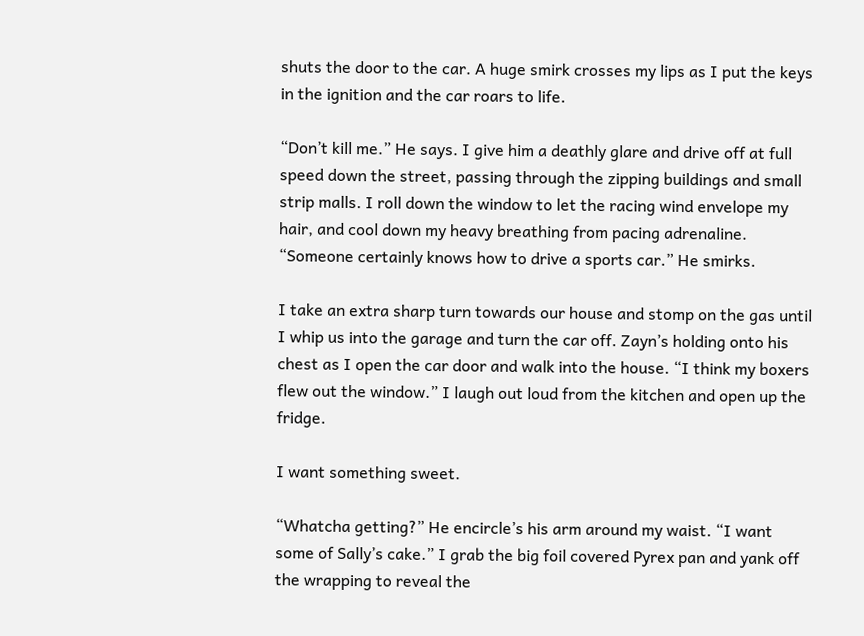shuts the door to the car. A huge smirk crosses my lips as I put the keys in the ignition and the car roars to life.

“Don’t kill me.” He says. I give him a deathly glare and drive off at full speed down the street, passing through the zipping buildings and small strip malls. I roll down the window to let the racing wind envelope my hair, and cool down my heavy breathing from pacing adrenaline. “Someone certainly knows how to drive a sports car.” He smirks.

I take an extra sharp turn towards our house and stomp on the gas until I whip us into the garage and turn the car off. Zayn’s holding onto his chest as I open the car door and walk into the house. “I think my boxers flew out the window.” I laugh out loud from the kitchen and open up the fridge.

I want something sweet.

“Whatcha getting?” He encircle’s his arm around my waist. “I want some of Sally’s cake.” I grab the big foil covered Pyrex pan and yank off the wrapping to reveal the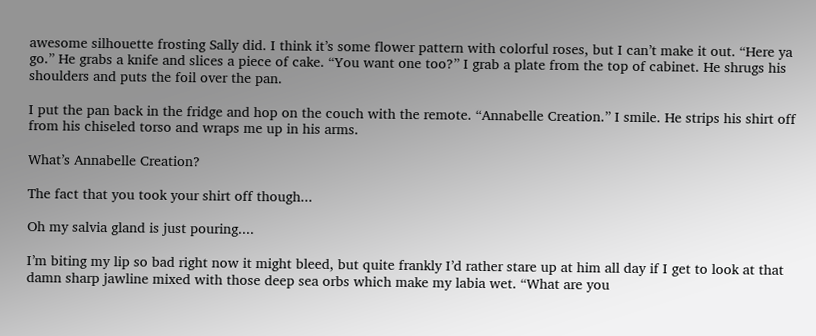awesome silhouette frosting Sally did. I think it’s some flower pattern with colorful roses, but I can’t make it out. “Here ya go.” He grabs a knife and slices a piece of cake. “You want one too?” I grab a plate from the top of cabinet. He shrugs his shoulders and puts the foil over the pan.

I put the pan back in the fridge and hop on the couch with the remote. “Annabelle Creation.” I smile. He strips his shirt off from his chiseled torso and wraps me up in his arms.

What’s Annabelle Creation?

The fact that you took your shirt off though...

Oh my salvia gland is just pouring....

I’m biting my lip so bad right now it might bleed, but quite frankly I’d rather stare up at him all day if I get to look at that damn sharp jawline mixed with those deep sea orbs which make my labia wet. “What are you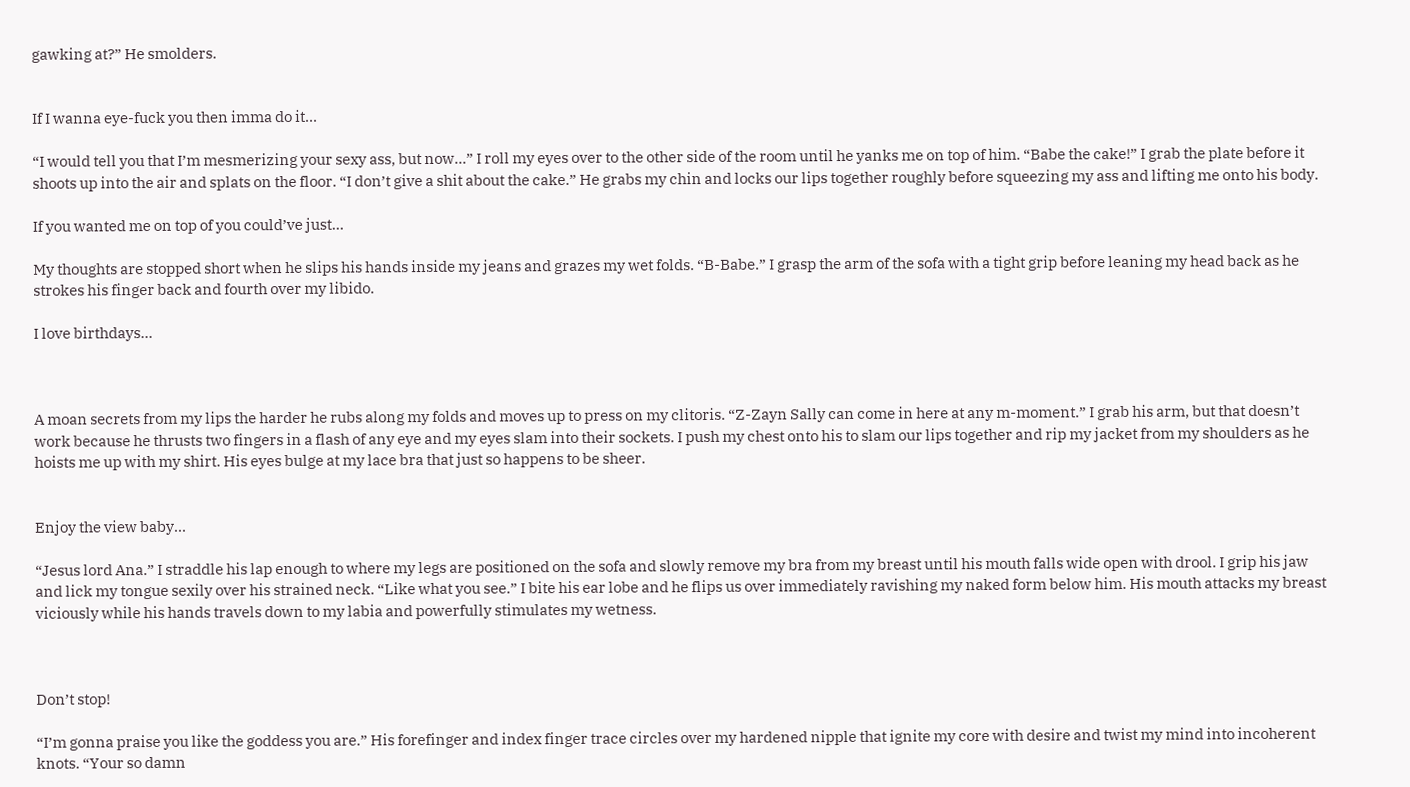gawking at?” He smolders.


If I wanna eye-fuck you then imma do it...

“I would tell you that I’m mesmerizing your sexy ass, but now...” I roll my eyes over to the other side of the room until he yanks me on top of him. “Babe the cake!” I grab the plate before it shoots up into the air and splats on the floor. “I don’t give a shit about the cake.” He grabs my chin and locks our lips together roughly before squeezing my ass and lifting me onto his body.

If you wanted me on top of you could’ve just...

My thoughts are stopped short when he slips his hands inside my jeans and grazes my wet folds. “B-Babe.” I grasp the arm of the sofa with a tight grip before leaning my head back as he strokes his finger back and fourth over my libido.

I love birthdays...



A moan secrets from my lips the harder he rubs along my folds and moves up to press on my clitoris. “Z-Zayn Sally can come in here at any m-moment.” I grab his arm, but that doesn’t work because he thrusts two fingers in a flash of any eye and my eyes slam into their sockets. I push my chest onto his to slam our lips together and rip my jacket from my shoulders as he hoists me up with my shirt. His eyes bulge at my lace bra that just so happens to be sheer.


Enjoy the view baby...

“Jesus lord Ana.” I straddle his lap enough to where my legs are positioned on the sofa and slowly remove my bra from my breast until his mouth falls wide open with drool. I grip his jaw and lick my tongue sexily over his strained neck. “Like what you see.” I bite his ear lobe and he flips us over immediately ravishing my naked form below him. His mouth attacks my breast viciously while his hands travels down to my labia and powerfully stimulates my wetness.



Don’t stop!

“I’m gonna praise you like the goddess you are.” His forefinger and index finger trace circles over my hardened nipple that ignite my core with desire and twist my mind into incoherent knots. “Your so damn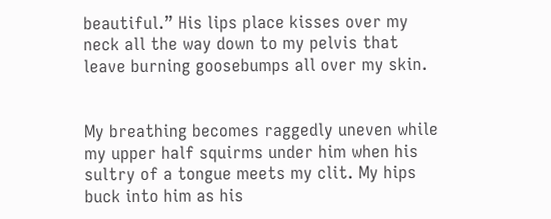beautiful.” His lips place kisses over my neck all the way down to my pelvis that leave burning goosebumps all over my skin.


My breathing becomes raggedly uneven while my upper half squirms under him when his sultry of a tongue meets my clit. My hips buck into him as his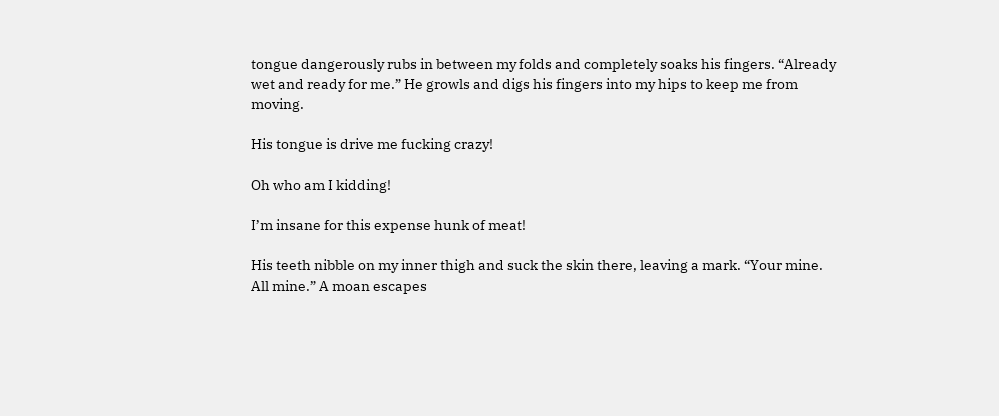tongue dangerously rubs in between my folds and completely soaks his fingers. “Already wet and ready for me.” He growls and digs his fingers into my hips to keep me from moving.

His tongue is drive me fucking crazy!

Oh who am I kidding!

I’m insane for this expense hunk of meat!

His teeth nibble on my inner thigh and suck the skin there, leaving a mark. “Your mine. All mine.” A moan escapes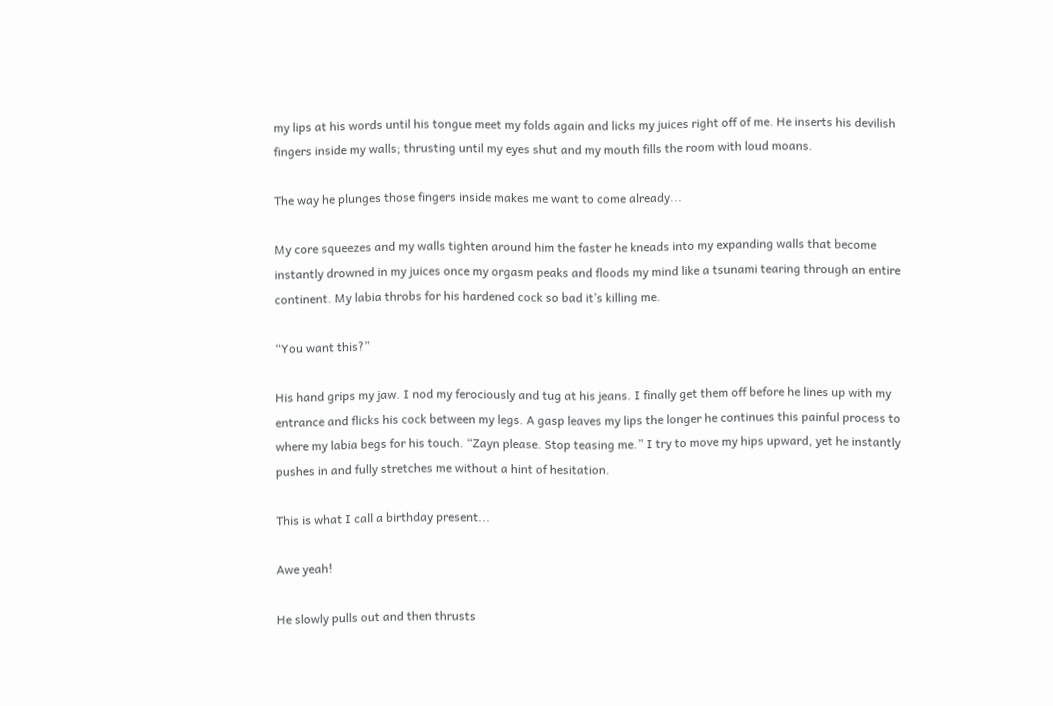my lips at his words until his tongue meet my folds again and licks my juices right off of me. He inserts his devilish fingers inside my walls; thrusting until my eyes shut and my mouth fills the room with loud moans.

The way he plunges those fingers inside makes me want to come already...

My core squeezes and my walls tighten around him the faster he kneads into my expanding walls that become instantly drowned in my juices once my orgasm peaks and floods my mind like a tsunami tearing through an entire continent. My labia throbs for his hardened cock so bad it’s killing me.

“You want this?”

His hand grips my jaw. I nod my ferociously and tug at his jeans. I finally get them off before he lines up with my entrance and flicks his cock between my legs. A gasp leaves my lips the longer he continues this painful process to where my labia begs for his touch. “Zayn please. Stop teasing me.” I try to move my hips upward, yet he instantly pushes in and fully stretches me without a hint of hesitation.

This is what I call a birthday present...

Awe yeah!

He slowly pulls out and then thrusts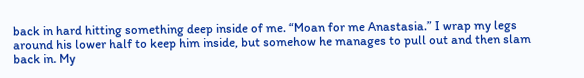back in hard hitting something deep inside of me. “Moan for me Anastasia.” I wrap my legs around his lower half to keep him inside, but somehow he manages to pull out and then slam back in. My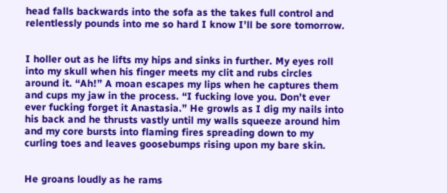head falls backwards into the sofa as the takes full control and relentlessly pounds into me so hard I know I’ll be sore tomorrow.


I holler out as he lifts my hips and sinks in further. My eyes roll into my skull when his finger meets my clit and rubs circles around it. “Ah!” A moan escapes my lips when he captures them and cups my jaw in the process. “I fucking love you. Don’t ever ever fucking forget it Anastasia.” He growls as I dig my nails into his back and he thrusts vastly until my walls squeeze around him and my core bursts into flaming fires spreading down to my curling toes and leaves goosebumps rising upon my bare skin.


He groans loudly as he rams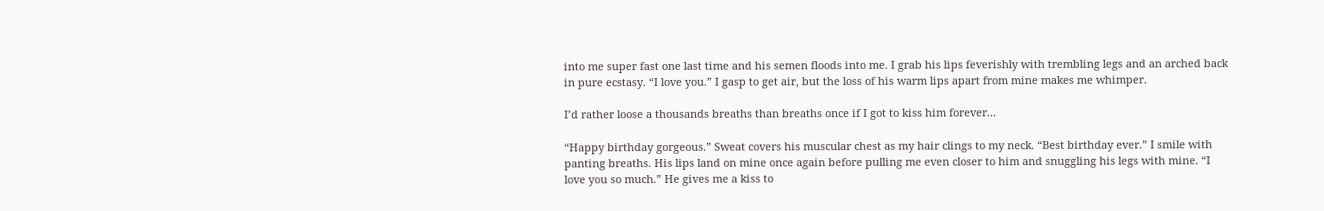into me super fast one last time and his semen floods into me. I grab his lips feverishly with trembling legs and an arched back in pure ecstasy. “I love you.” I gasp to get air, but the loss of his warm lips apart from mine makes me whimper.

I’d rather loose a thousands breaths than breaths once if I got to kiss him forever...

“Happy birthday gorgeous.” Sweat covers his muscular chest as my hair clings to my neck. “Best birthday ever.” I smile with panting breaths. His lips land on mine once again before pulling me even closer to him and snuggling his legs with mine. “I love you so much.” He gives me a kiss to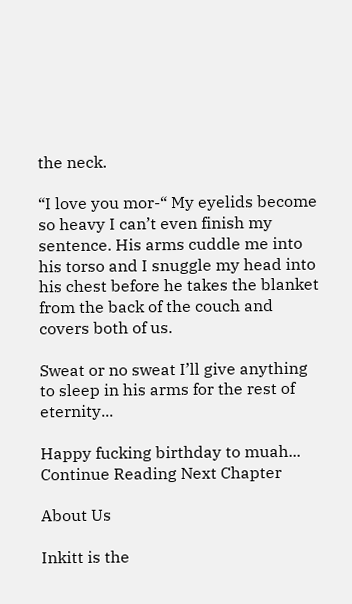the neck.

“I love you mor-“ My eyelids become so heavy I can’t even finish my sentence. His arms cuddle me into his torso and I snuggle my head into his chest before he takes the blanket from the back of the couch and covers both of us.

Sweat or no sweat I’ll give anything to sleep in his arms for the rest of eternity...

Happy fucking birthday to muah...
Continue Reading Next Chapter

About Us

Inkitt is the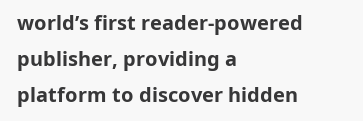world’s first reader-powered publisher, providing a platform to discover hidden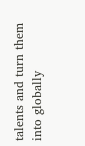talents and turn them into globally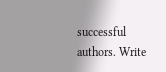successful authors. Write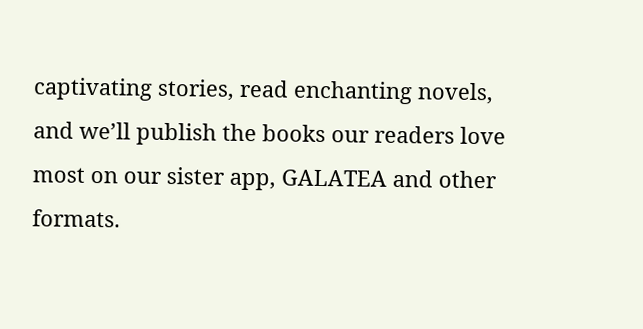captivating stories, read enchanting novels, and we’ll publish the books our readers love most on our sister app, GALATEA and other formats.